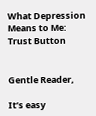What Depression Means to Me: Trust Button


Gentle Reader,

It’s easy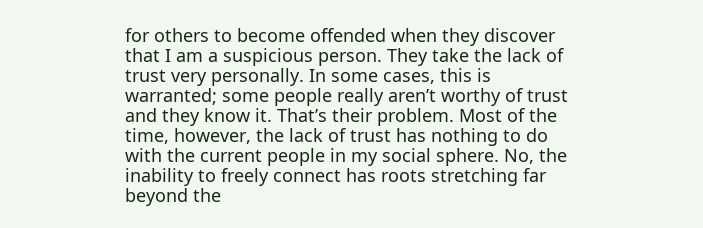for others to become offended when they discover that I am a suspicious person. They take the lack of trust very personally. In some cases, this is warranted; some people really aren’t worthy of trust and they know it. That’s their problem. Most of the time, however, the lack of trust has nothing to do with the current people in my social sphere. No, the inability to freely connect has roots stretching far beyond the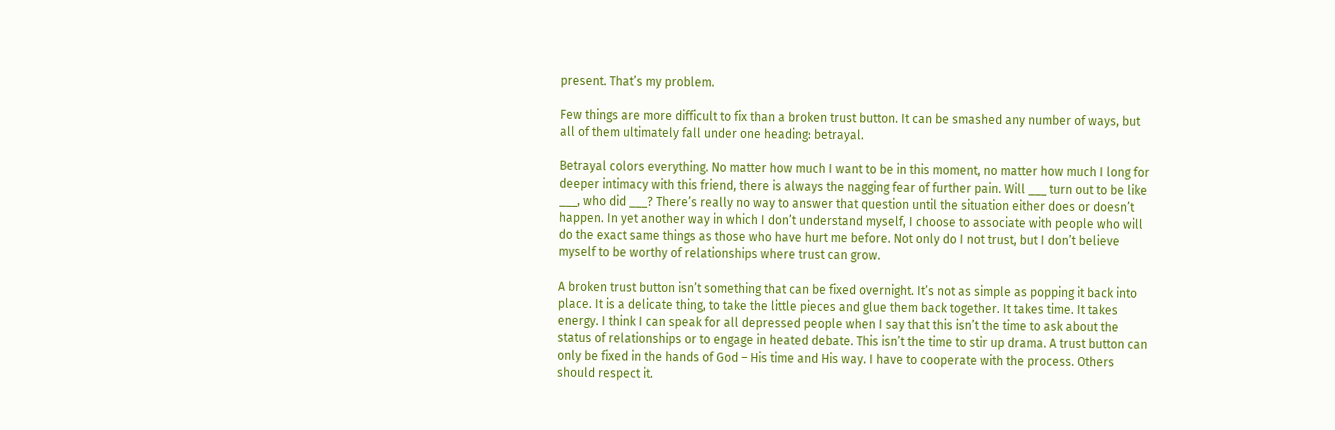present. That’s my problem.

Few things are more difficult to fix than a broken trust button. It can be smashed any number of ways, but all of them ultimately fall under one heading: betrayal.

Betrayal colors everything. No matter how much I want to be in this moment, no matter how much I long for deeper intimacy with this friend, there is always the nagging fear of further pain. Will ___ turn out to be like ___, who did ___? There’s really no way to answer that question until the situation either does or doesn’t happen. In yet another way in which I don’t understand myself, I choose to associate with people who will do the exact same things as those who have hurt me before. Not only do I not trust, but I don’t believe myself to be worthy of relationships where trust can grow.

A broken trust button isn’t something that can be fixed overnight. It’s not as simple as popping it back into place. It is a delicate thing, to take the little pieces and glue them back together. It takes time. It takes energy. I think I can speak for all depressed people when I say that this isn’t the time to ask about the status of relationships or to engage in heated debate. This isn’t the time to stir up drama. A trust button can only be fixed in the hands of God – His time and His way. I have to cooperate with the process. Others should respect it.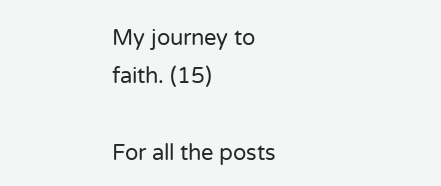My journey to faith. (15)

For all the posts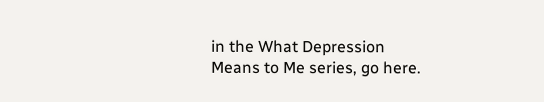in the What Depression Means to Me series, go here.